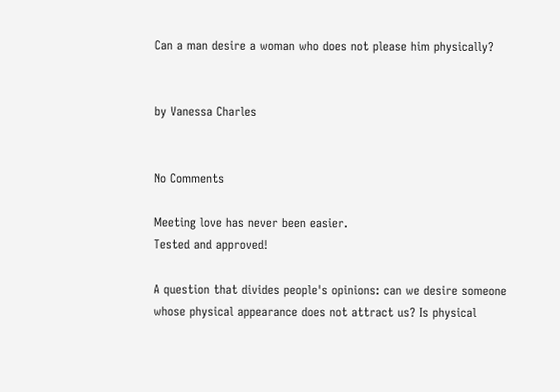Can a man desire a woman who does not please him physically?


by Vanessa Charles


No Comments

Meeting love has never been easier.
Tested and approved!

A question that divides people's opinions: can we desire someone whose physical appearance does not attract us? Is physical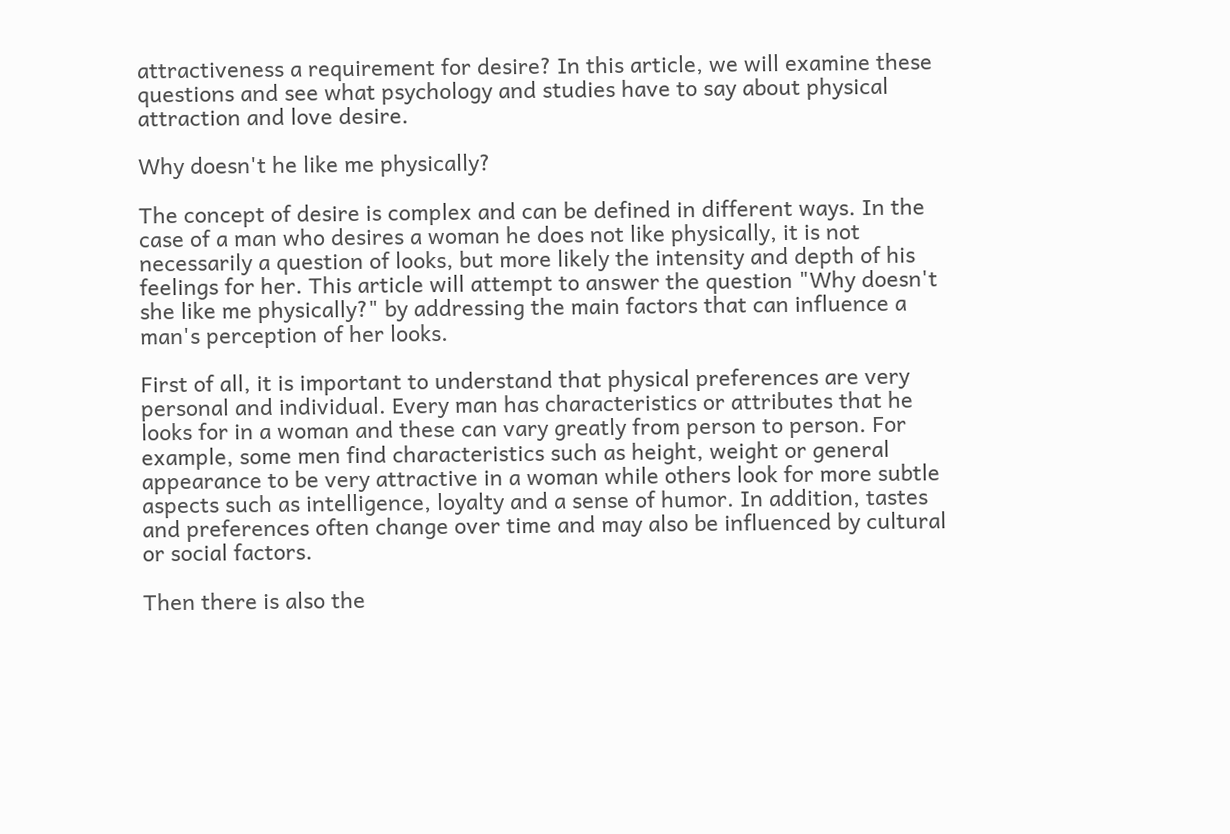attractiveness a requirement for desire? In this article, we will examine these questions and see what psychology and studies have to say about physical attraction and love desire.

Why doesn't he like me physically?

The concept of desire is complex and can be defined in different ways. In the case of a man who desires a woman he does not like physically, it is not necessarily a question of looks, but more likely the intensity and depth of his feelings for her. This article will attempt to answer the question "Why doesn't she like me physically?" by addressing the main factors that can influence a man's perception of her looks.

First of all, it is important to understand that physical preferences are very personal and individual. Every man has characteristics or attributes that he looks for in a woman and these can vary greatly from person to person. For example, some men find characteristics such as height, weight or general appearance to be very attractive in a woman while others look for more subtle aspects such as intelligence, loyalty and a sense of humor. In addition, tastes and preferences often change over time and may also be influenced by cultural or social factors.

Then there is also the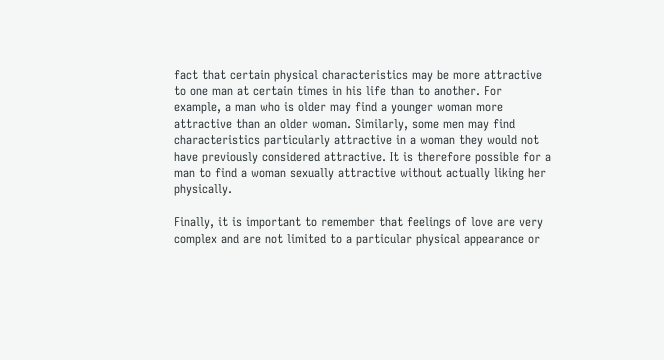fact that certain physical characteristics may be more attractive to one man at certain times in his life than to another. For example, a man who is older may find a younger woman more attractive than an older woman. Similarly, some men may find characteristics particularly attractive in a woman they would not have previously considered attractive. It is therefore possible for a man to find a woman sexually attractive without actually liking her physically.

Finally, it is important to remember that feelings of love are very complex and are not limited to a particular physical appearance or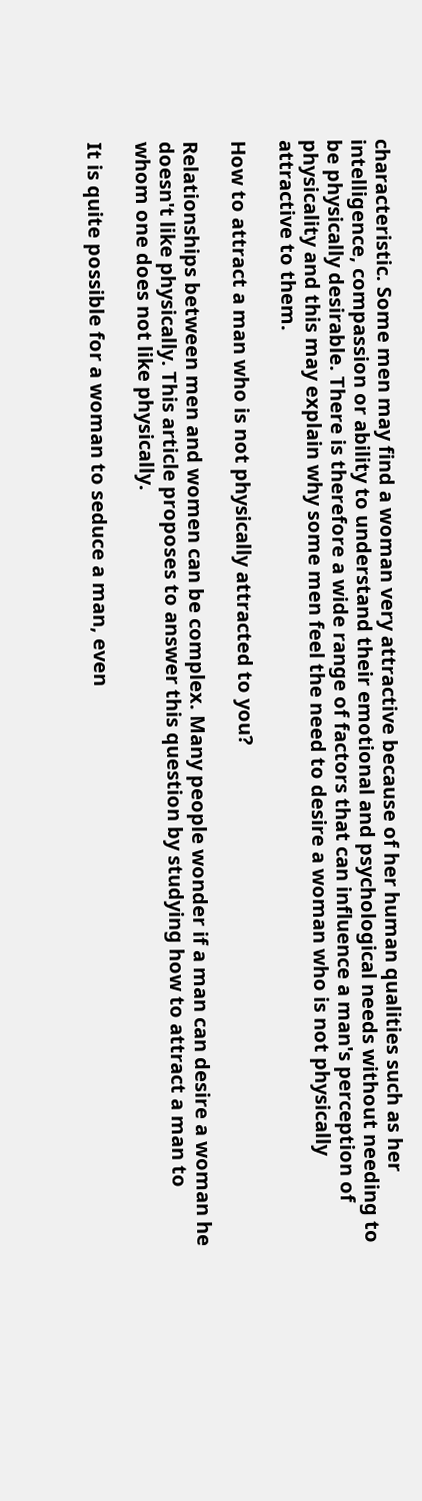characteristic. Some men may find a woman very attractive because of her human qualities such as her intelligence, compassion or ability to understand their emotional and psychological needs without needing to be physically desirable. There is therefore a wide range of factors that can influence a man's perception of physicality and this may explain why some men feel the need to desire a woman who is not physically attractive to them.

How to attract a man who is not physically attracted to you?

Relationships between men and women can be complex. Many people wonder if a man can desire a woman he doesn't like physically. This article proposes to answer this question by studying how to attract a man to whom one does not like physically.

It is quite possible for a woman to seduce a man, even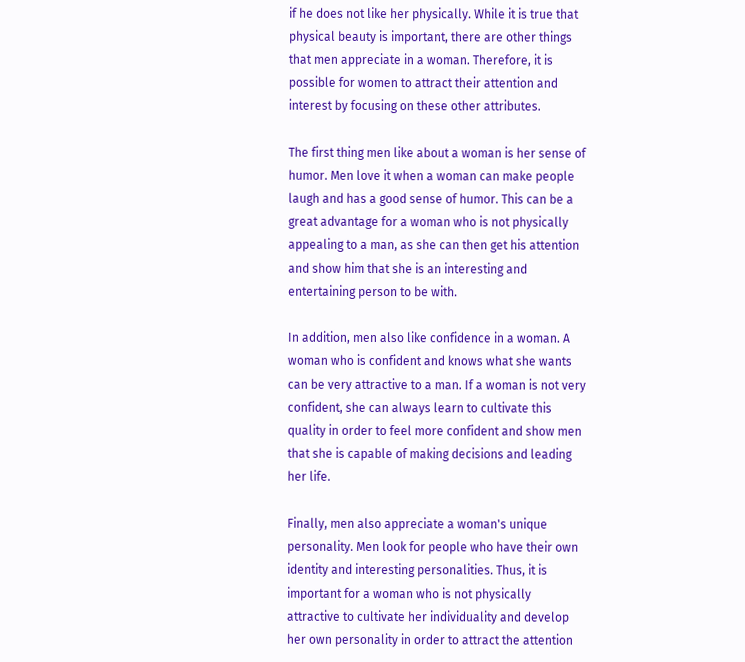if he does not like her physically. While it is true that physical beauty is important, there are other things that men appreciate in a woman. Therefore, it is possible for women to attract their attention and interest by focusing on these other attributes.

The first thing men like about a woman is her sense of humor. Men love it when a woman can make people laugh and has a good sense of humor. This can be a great advantage for a woman who is not physically appealing to a man, as she can then get his attention and show him that she is an interesting and entertaining person to be with.

In addition, men also like confidence in a woman. A woman who is confident and knows what she wants can be very attractive to a man. If a woman is not very confident, she can always learn to cultivate this quality in order to feel more confident and show men that she is capable of making decisions and leading her life.

Finally, men also appreciate a woman's unique personality. Men look for people who have their own identity and interesting personalities. Thus, it is important for a woman who is not physically attractive to cultivate her individuality and develop her own personality in order to attract the attention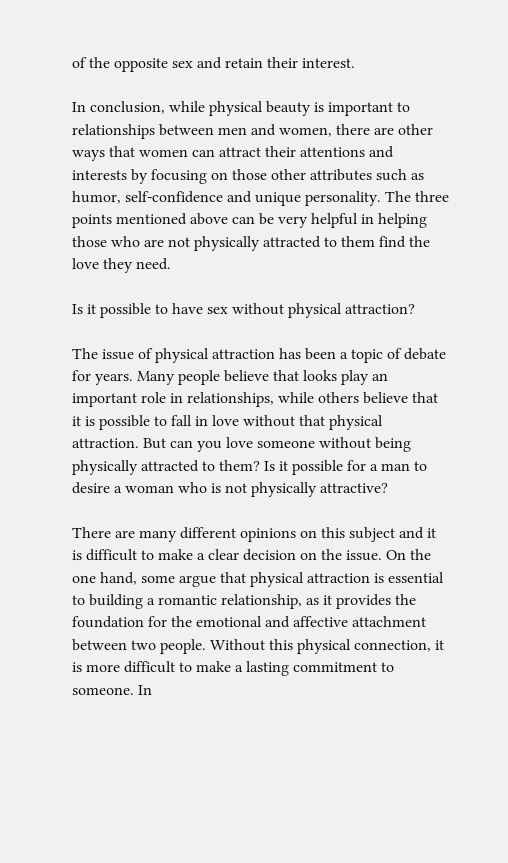of the opposite sex and retain their interest.

In conclusion, while physical beauty is important to relationships between men and women, there are other ways that women can attract their attentions and interests by focusing on those other attributes such as humor, self-confidence and unique personality. The three points mentioned above can be very helpful in helping those who are not physically attracted to them find the love they need.

Is it possible to have sex without physical attraction?

The issue of physical attraction has been a topic of debate for years. Many people believe that looks play an important role in relationships, while others believe that it is possible to fall in love without that physical attraction. But can you love someone without being physically attracted to them? Is it possible for a man to desire a woman who is not physically attractive?

There are many different opinions on this subject and it is difficult to make a clear decision on the issue. On the one hand, some argue that physical attraction is essential to building a romantic relationship, as it provides the foundation for the emotional and affective attachment between two people. Without this physical connection, it is more difficult to make a lasting commitment to someone. In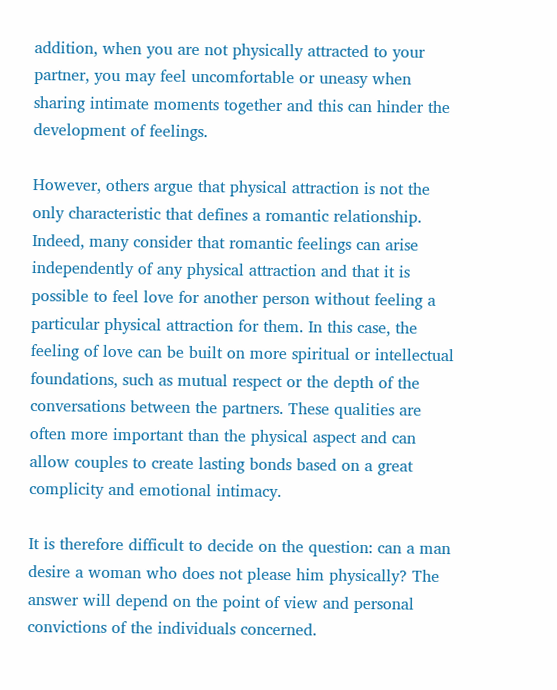addition, when you are not physically attracted to your partner, you may feel uncomfortable or uneasy when sharing intimate moments together and this can hinder the development of feelings.

However, others argue that physical attraction is not the only characteristic that defines a romantic relationship. Indeed, many consider that romantic feelings can arise independently of any physical attraction and that it is possible to feel love for another person without feeling a particular physical attraction for them. In this case, the feeling of love can be built on more spiritual or intellectual foundations, such as mutual respect or the depth of the conversations between the partners. These qualities are often more important than the physical aspect and can allow couples to create lasting bonds based on a great complicity and emotional intimacy.

It is therefore difficult to decide on the question: can a man desire a woman who does not please him physically? The answer will depend on the point of view and personal convictions of the individuals concerned.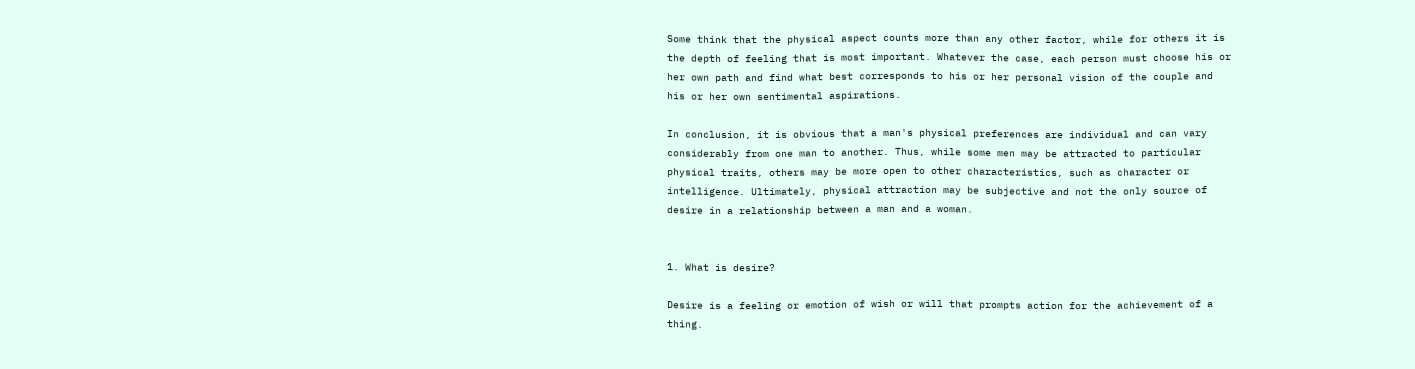Some think that the physical aspect counts more than any other factor, while for others it is the depth of feeling that is most important. Whatever the case, each person must choose his or her own path and find what best corresponds to his or her personal vision of the couple and his or her own sentimental aspirations.

In conclusion, it is obvious that a man's physical preferences are individual and can vary considerably from one man to another. Thus, while some men may be attracted to particular physical traits, others may be more open to other characteristics, such as character or intelligence. Ultimately, physical attraction may be subjective and not the only source of desire in a relationship between a man and a woman.


1. What is desire?

Desire is a feeling or emotion of wish or will that prompts action for the achievement of a thing.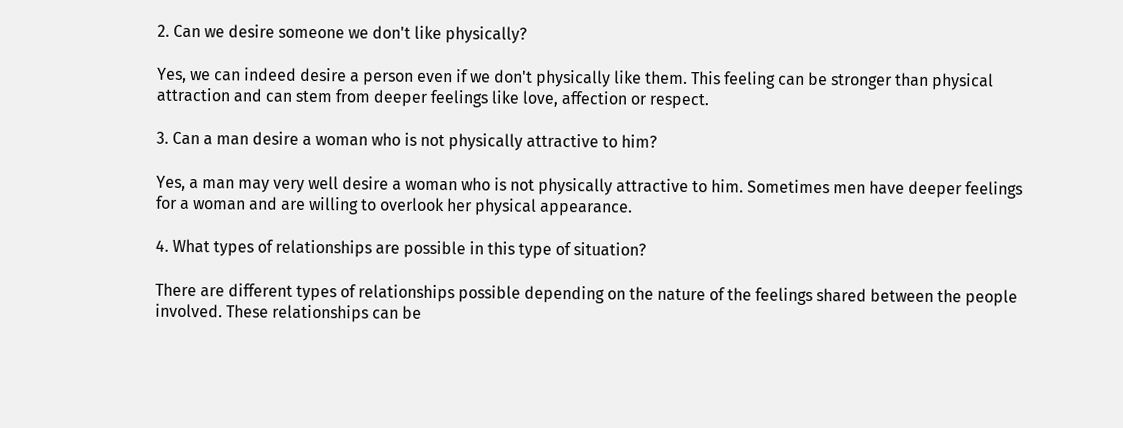2. Can we desire someone we don't like physically?

Yes, we can indeed desire a person even if we don't physically like them. This feeling can be stronger than physical attraction and can stem from deeper feelings like love, affection or respect.

3. Can a man desire a woman who is not physically attractive to him?

Yes, a man may very well desire a woman who is not physically attractive to him. Sometimes men have deeper feelings for a woman and are willing to overlook her physical appearance.

4. What types of relationships are possible in this type of situation?

There are different types of relationships possible depending on the nature of the feelings shared between the people involved. These relationships can be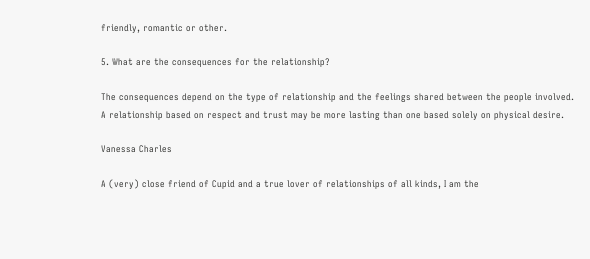friendly, romantic or other.

5. What are the consequences for the relationship?

The consequences depend on the type of relationship and the feelings shared between the people involved. A relationship based on respect and trust may be more lasting than one based solely on physical desire.

Vanessa Charles

A (very) close friend of Cupid and a true lover of relationships of all kinds, I am the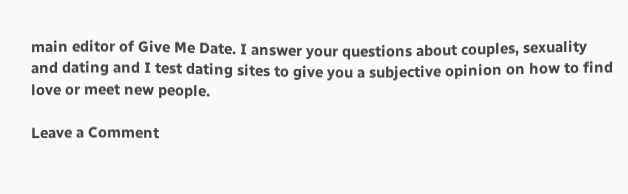main editor of Give Me Date. I answer your questions about couples, sexuality and dating and I test dating sites to give you a subjective opinion on how to find love or meet new people.

Leave a Comment